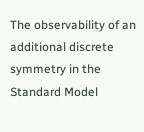The observability of an additional discrete symmetry in the Standard Model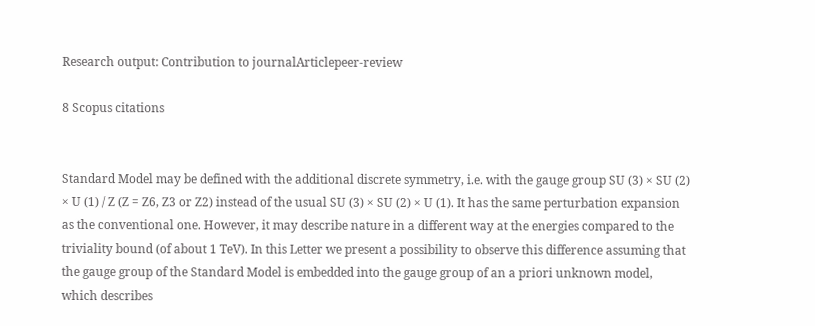Research output: Contribution to journalArticlepeer-review

8 Scopus citations


Standard Model may be defined with the additional discrete symmetry, i.e. with the gauge group SU (3) × SU (2) × U (1) / Z (Z = Z6, Z3 or Z2) instead of the usual SU (3) × SU (2) × U (1). It has the same perturbation expansion as the conventional one. However, it may describe nature in a different way at the energies compared to the triviality bound (of about 1 TeV). In this Letter we present a possibility to observe this difference assuming that the gauge group of the Standard Model is embedded into the gauge group of an a priori unknown model, which describes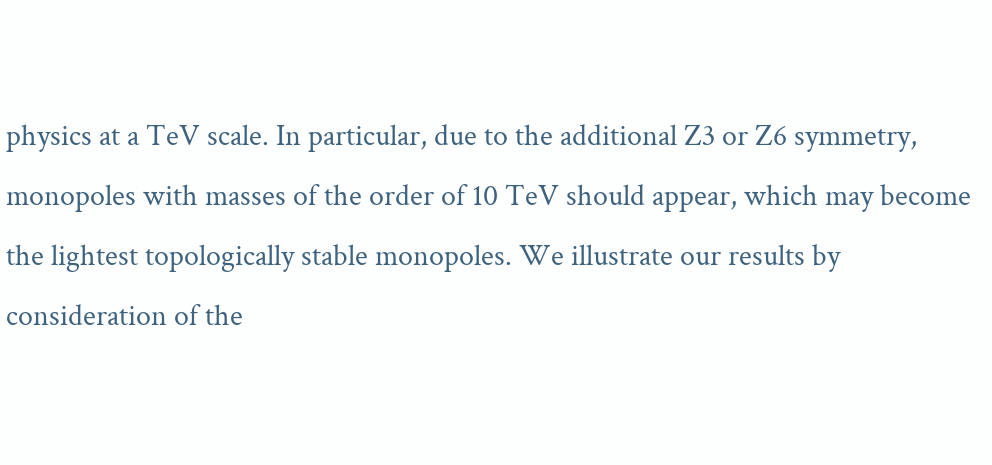physics at a TeV scale. In particular, due to the additional Z3 or Z6 symmetry, monopoles with masses of the order of 10 TeV should appear, which may become the lightest topologically stable monopoles. We illustrate our results by consideration of the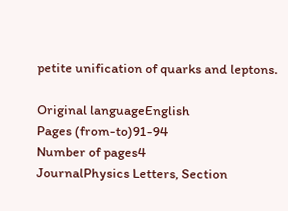petite unification of quarks and leptons.

Original languageEnglish
Pages (from-to)91-94
Number of pages4
JournalPhysics Letters, Section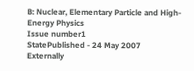B: Nuclear, Elementary Particle and High-Energy Physics
Issue number1
StatePublished - 24 May 2007
Externally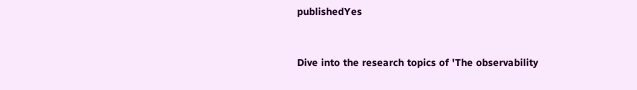publishedYes


Dive into the research topics of 'The observability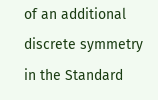of an additional discrete symmetry in the Standard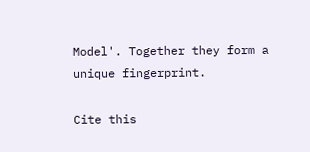Model'. Together they form a unique fingerprint.

Cite this